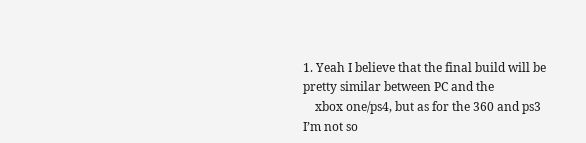1. Yeah I believe that the final build will be pretty similar between PC and the
    xbox one/ps4, but as for the 360 and ps3 I’m not so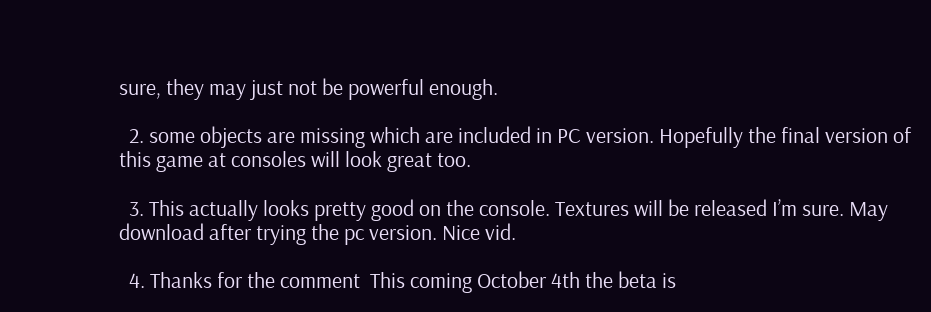sure, they may just not be powerful enough.

  2. some objects are missing which are included in PC version. Hopefully the final version of this game at consoles will look great too.

  3. This actually looks pretty good on the console. Textures will be released I’m sure. May download after trying the pc version. Nice vid.

  4. Thanks for the comment  This coming October 4th the beta is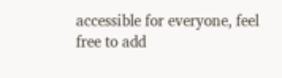accessible for everyone, feel free to add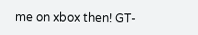me on xbox then! GT-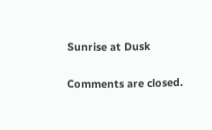Sunrise at Dusk

Comments are closed.